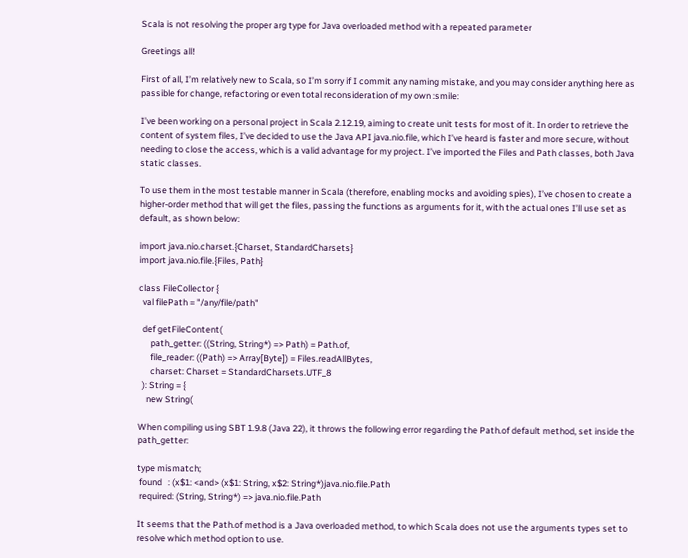Scala is not resolving the proper arg type for Java overloaded method with a repeated parameter

Greetings all!

First of all, I’m relatively new to Scala, so I’m sorry if I commit any naming mistake, and you may consider anything here as passible for change, refactoring or even total reconsideration of my own :smile:

I’ve been working on a personal project in Scala 2.12.19, aiming to create unit tests for most of it. In order to retrieve the content of system files, I’ve decided to use the Java API java.nio.file, which I’ve heard is faster and more secure, without needing to close the access, which is a valid advantage for my project. I’ve imported the Files and Path classes, both Java static classes.

To use them in the most testable manner in Scala (therefore, enabling mocks and avoiding spies), I’ve chosen to create a higher-order method that will get the files, passing the functions as arguments for it, with the actual ones I’ll use set as default, as shown below:

import java.nio.charset.{Charset, StandardCharsets}
import java.nio.file.{Files, Path}

class FileCollector {
  val filePath = "/any/file/path"

  def getFileContent(
      path_getter: ((String, String*) => Path) = Path.of,
      file_reader: ((Path) => Array[Byte]) = Files.readAllBytes,
      charset: Charset = StandardCharsets.UTF_8
  ): String = {
    new String(

When compiling using SBT 1.9.8 (Java 22), it throws the following error regarding the Path.of default method, set inside the path_getter:

type mismatch;
 found   : (x$1: <and> (x$1: String, x$2: String*)java.nio.file.Path
 required: (String, String*) => java.nio.file.Path

It seems that the Path.of method is a Java overloaded method, to which Scala does not use the arguments types set to resolve which method option to use.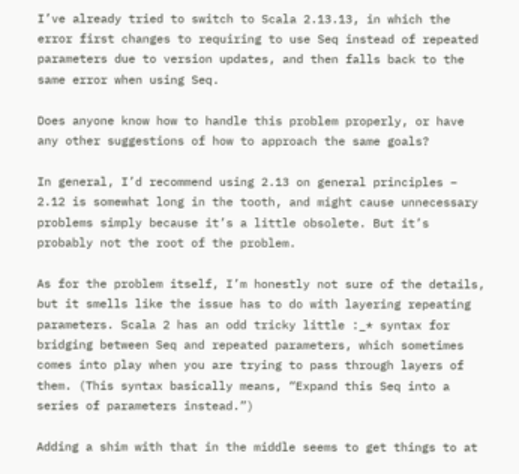I’ve already tried to switch to Scala 2.13.13, in which the error first changes to requiring to use Seq instead of repeated parameters due to version updates, and then falls back to the same error when using Seq.

Does anyone know how to handle this problem properly, or have any other suggestions of how to approach the same goals?

In general, I’d recommend using 2.13 on general principles – 2.12 is somewhat long in the tooth, and might cause unnecessary problems simply because it’s a little obsolete. But it’s probably not the root of the problem.

As for the problem itself, I’m honestly not sure of the details, but it smells like the issue has to do with layering repeating parameters. Scala 2 has an odd tricky little :_* syntax for bridging between Seq and repeated parameters, which sometimes comes into play when you are trying to pass through layers of them. (This syntax basically means, “Expand this Seq into a series of parameters instead.”)

Adding a shim with that in the middle seems to get things to at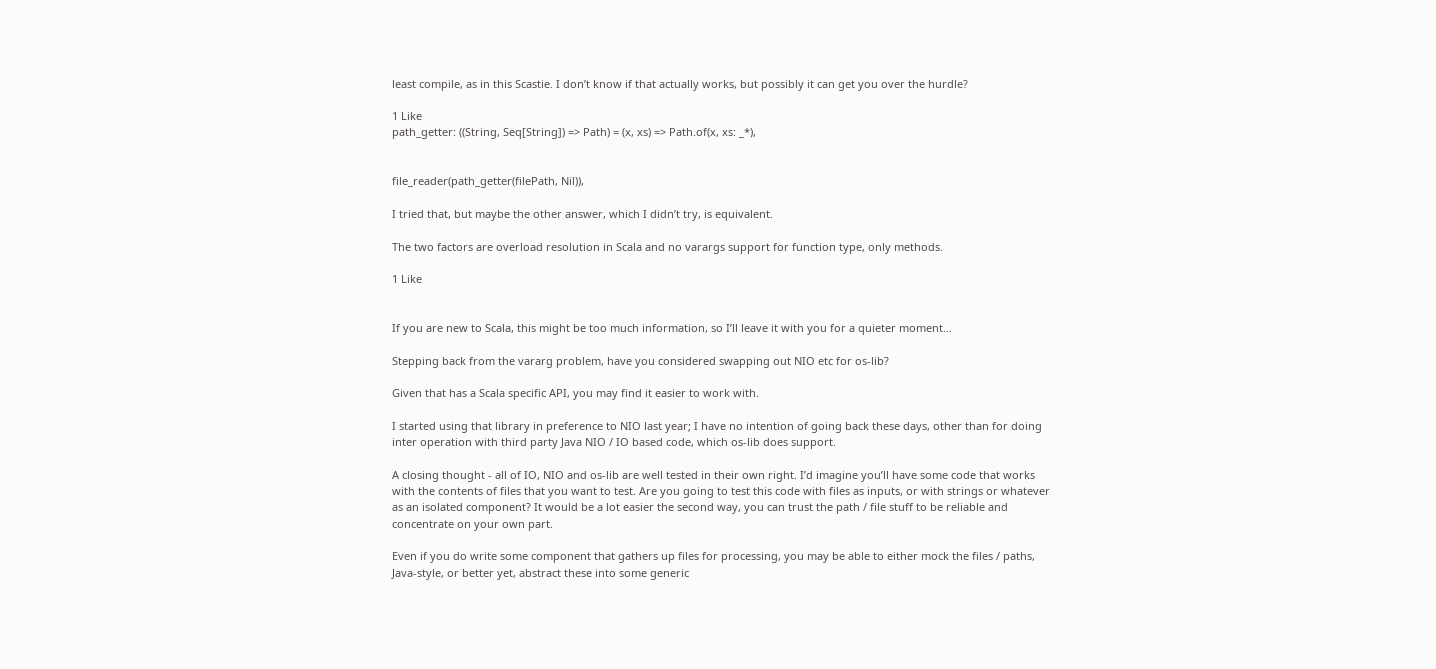least compile, as in this Scastie. I don’t know if that actually works, but possibly it can get you over the hurdle?

1 Like
path_getter: ((String, Seq[String]) => Path) = (x, xs) => Path.of(x, xs: _*),


file_reader(path_getter(filePath, Nil)),

I tried that, but maybe the other answer, which I didn’t try, is equivalent.

The two factors are overload resolution in Scala and no varargs support for function type, only methods.

1 Like


If you are new to Scala, this might be too much information, so I’ll leave it with you for a quieter moment…

Stepping back from the vararg problem, have you considered swapping out NIO etc for os-lib?

Given that has a Scala specific API, you may find it easier to work with.

I started using that library in preference to NIO last year; I have no intention of going back these days, other than for doing inter operation with third party Java NIO / IO based code, which os-lib does support.

A closing thought - all of IO, NIO and os-lib are well tested in their own right. I’d imagine you’ll have some code that works with the contents of files that you want to test. Are you going to test this code with files as inputs, or with strings or whatever as an isolated component? It would be a lot easier the second way, you can trust the path / file stuff to be reliable and concentrate on your own part.

Even if you do write some component that gathers up files for processing, you may be able to either mock the files / paths, Java-style, or better yet, abstract these into some generic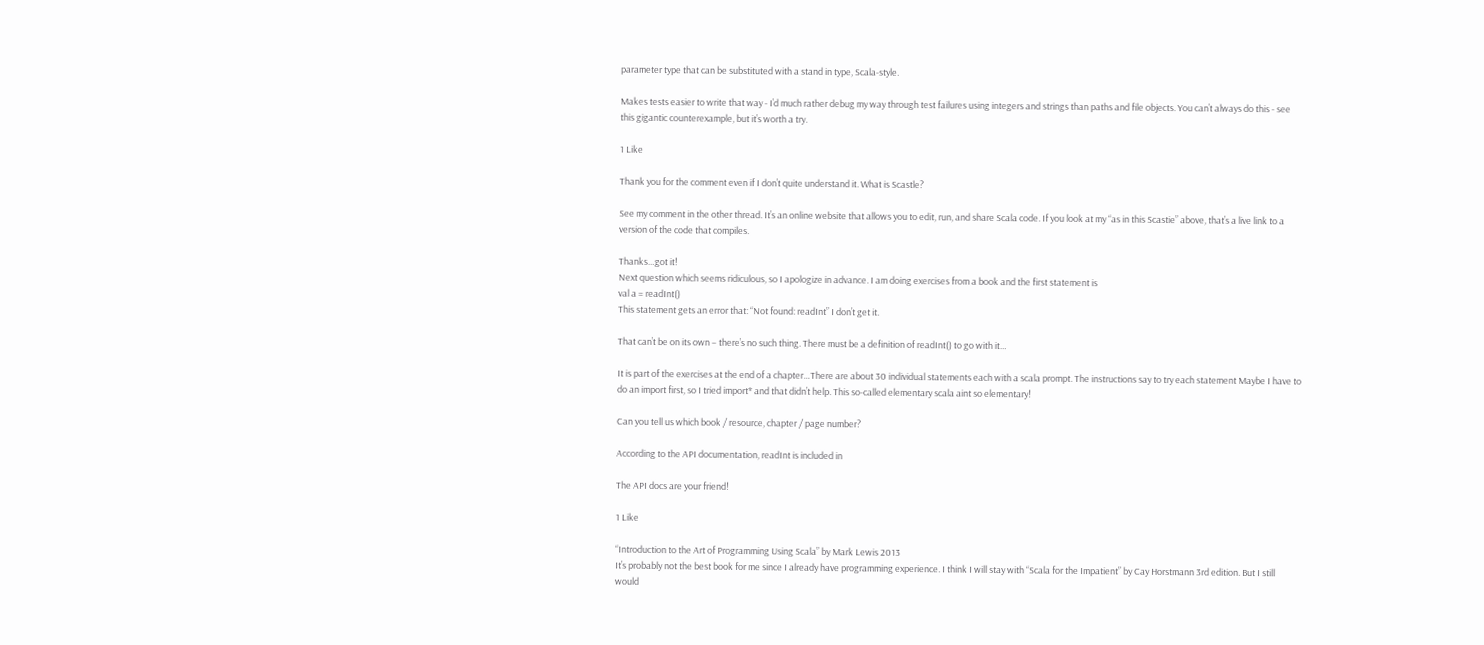parameter type that can be substituted with a stand in type, Scala-style.

Makes tests easier to write that way - I’d much rather debug my way through test failures using integers and strings than paths and file objects. You can’t always do this - see this gigantic counterexample, but it’s worth a try.

1 Like

Thank you for the comment even if I don’t quite understand it. What is Scastle?

See my comment in the other thread. It’s an online website that allows you to edit, run, and share Scala code. If you look at my “as in this Scastie” above, that’s a live link to a version of the code that compiles.

Thanks…got it!
Next question which seems ridiculous, so I apologize in advance. I am doing exercises from a book and the first statement is
val a = readInt()
This statement gets an error that: “Not found: readInt” I don’t get it.

That can’t be on its own – there’s no such thing. There must be a definition of readInt() to go with it…

It is part of the exercises at the end of a chapter…There are about 30 individual statements each with a scala prompt. The instructions say to try each statement Maybe I have to do an import first, so I tried import* and that didn’t help. This so-called elementary scala aint so elementary!

Can you tell us which book / resource, chapter / page number?

According to the API documentation, readInt is included in

The API docs are your friend!

1 Like

“Introduction to the Art of Programming Using Scala” by Mark Lewis 2013
It’s probably not the best book for me since I already have programming experience. I think I will stay with “Scala for the Impatient” by Cay Horstmann 3rd edition. But I still would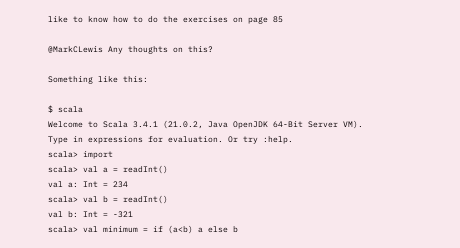like to know how to do the exercises on page 85

@MarkCLewis Any thoughts on this?

Something like this:

$ scala
Welcome to Scala 3.4.1 (21.0.2, Java OpenJDK 64-Bit Server VM).
Type in expressions for evaluation. Or try :help.
scala> import
scala> val a = readInt()
val a: Int = 234
scala> val b = readInt()
val b: Int = -321
scala> val minimum = if (a<b) a else b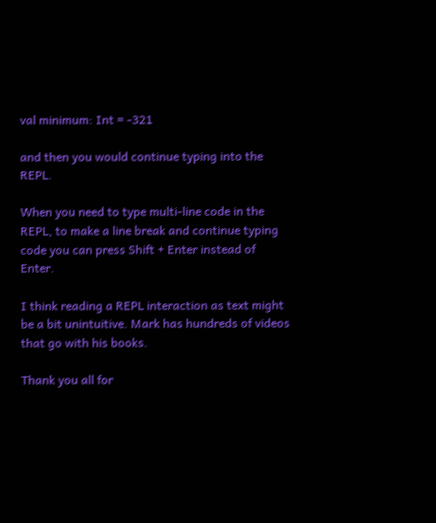val minimum: Int = -321

and then you would continue typing into the REPL.

When you need to type multi-line code in the REPL, to make a line break and continue typing code you can press Shift + Enter instead of Enter.

I think reading a REPL interaction as text might be a bit unintuitive. Mark has hundreds of videos that go with his books.

Thank you all for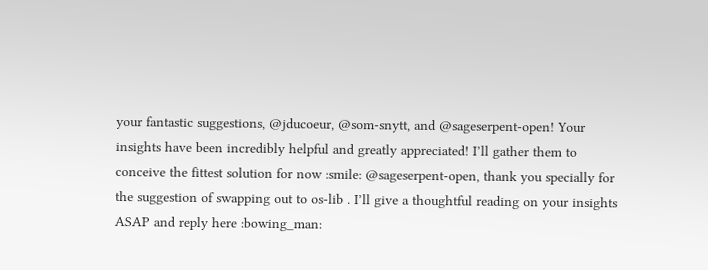your fantastic suggestions, @jducoeur, @som-snytt, and @sageserpent-open! Your insights have been incredibly helpful and greatly appreciated! I’ll gather them to conceive the fittest solution for now :smile: @sageserpent-open, thank you specially for the suggestion of swapping out to os-lib . I’ll give a thoughtful reading on your insights ASAP and reply here :bowing_man: